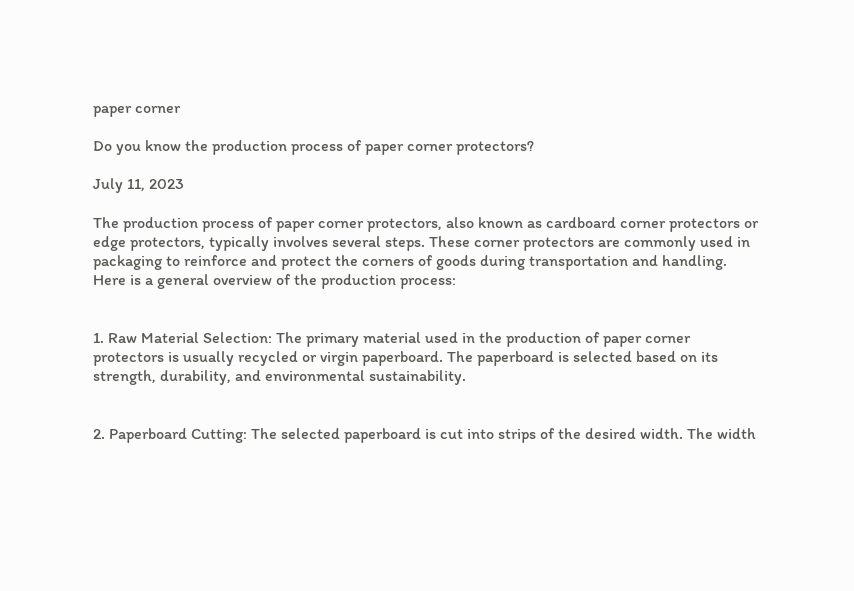paper corner

Do you know the production process of paper corner protectors?

July 11, 2023

The production process of paper corner protectors, also known as cardboard corner protectors or edge protectors, typically involves several steps. These corner protectors are commonly used in packaging to reinforce and protect the corners of goods during transportation and handling. Here is a general overview of the production process:


1. Raw Material Selection: The primary material used in the production of paper corner protectors is usually recycled or virgin paperboard. The paperboard is selected based on its strength, durability, and environmental sustainability.


2. Paperboard Cutting: The selected paperboard is cut into strips of the desired width. The width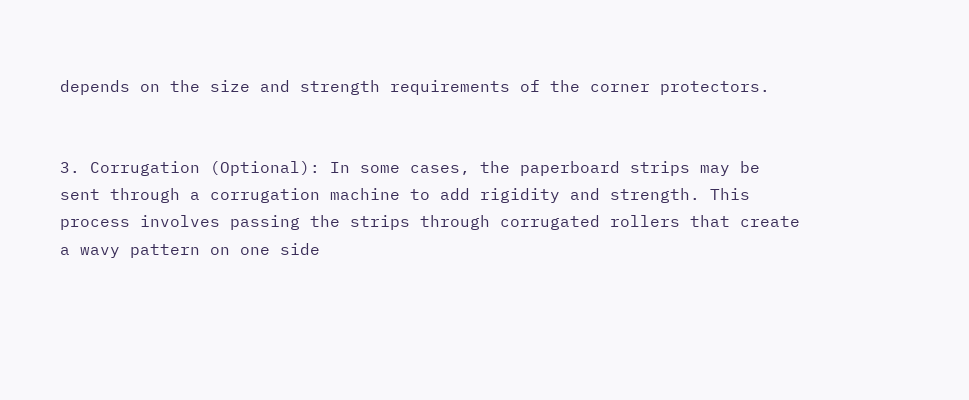depends on the size and strength requirements of the corner protectors.


3. Corrugation (Optional): In some cases, the paperboard strips may be sent through a corrugation machine to add rigidity and strength. This process involves passing the strips through corrugated rollers that create a wavy pattern on one side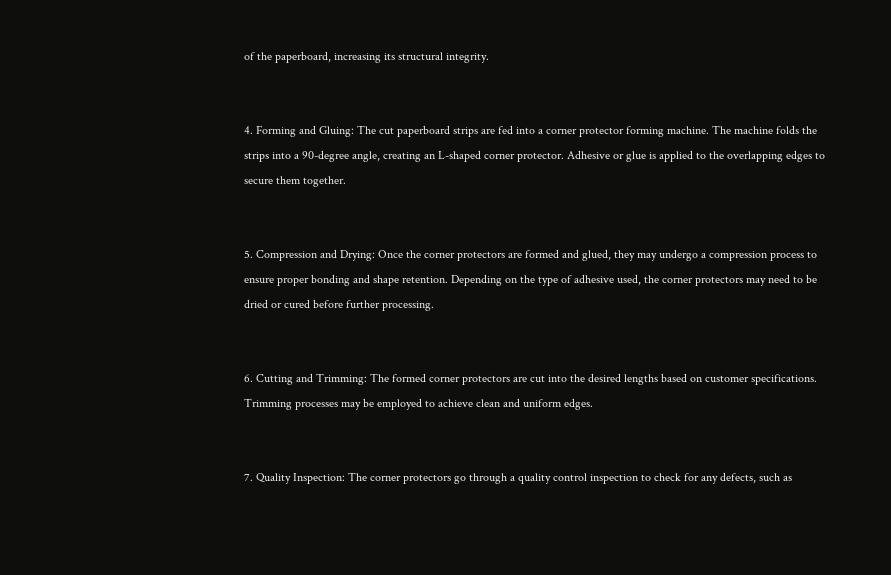of the paperboard, increasing its structural integrity.


4. Forming and Gluing: The cut paperboard strips are fed into a corner protector forming machine. The machine folds the strips into a 90-degree angle, creating an L-shaped corner protector. Adhesive or glue is applied to the overlapping edges to secure them together.


5. Compression and Drying: Once the corner protectors are formed and glued, they may undergo a compression process to ensure proper bonding and shape retention. Depending on the type of adhesive used, the corner protectors may need to be dried or cured before further processing.


6. Cutting and Trimming: The formed corner protectors are cut into the desired lengths based on customer specifications. Trimming processes may be employed to achieve clean and uniform edges.


7. Quality Inspection: The corner protectors go through a quality control inspection to check for any defects, such as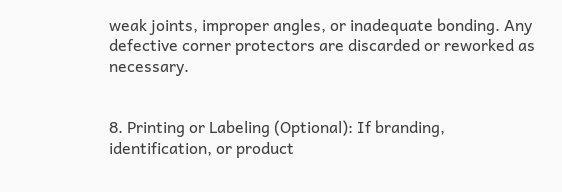weak joints, improper angles, or inadequate bonding. Any defective corner protectors are discarded or reworked as necessary.


8. Printing or Labeling (Optional): If branding, identification, or product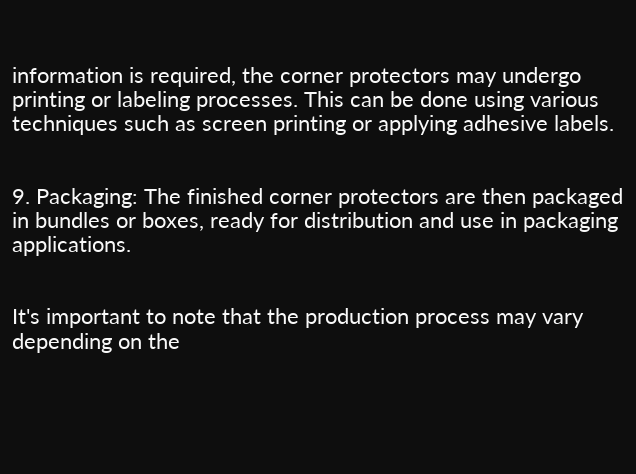information is required, the corner protectors may undergo printing or labeling processes. This can be done using various techniques such as screen printing or applying adhesive labels.


9. Packaging: The finished corner protectors are then packaged in bundles or boxes, ready for distribution and use in packaging applications.


It's important to note that the production process may vary depending on the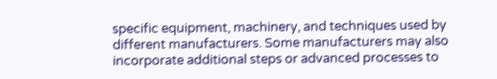specific equipment, machinery, and techniques used by different manufacturers. Some manufacturers may also incorporate additional steps or advanced processes to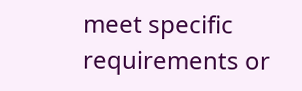meet specific requirements or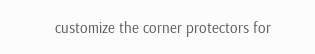customize the corner protectors for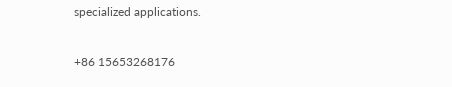specialized applications.


+86 15653268176